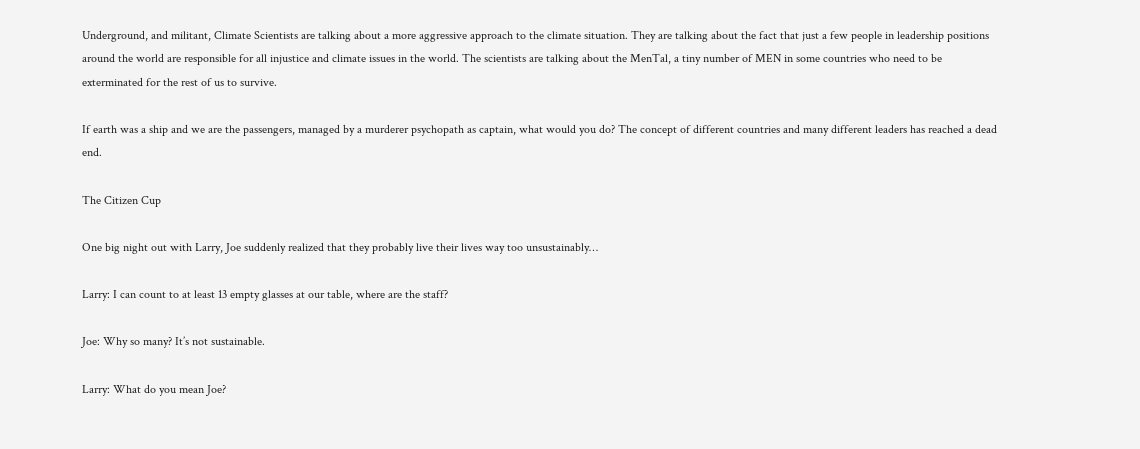Underground, and militant, Climate Scientists are talking about a more aggressive approach to the climate situation. They are talking about the fact that just a few people in leadership positions around the world are responsible for all injustice and climate issues in the world. The scientists are talking about the MenTal, a tiny number of MEN in some countries who need to be exterminated for the rest of us to survive.

If earth was a ship and we are the passengers, managed by a murderer psychopath as captain, what would you do? The concept of different countries and many different leaders has reached a dead end.

The Citizen Cup

One big night out with Larry, Joe suddenly realized that they probably live their lives way too unsustainably…

Larry: I can count to at least 13 empty glasses at our table, where are the staff?

Joe: Why so many? It’s not sustainable.

Larry: What do you mean Joe?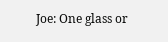Joe: One glass or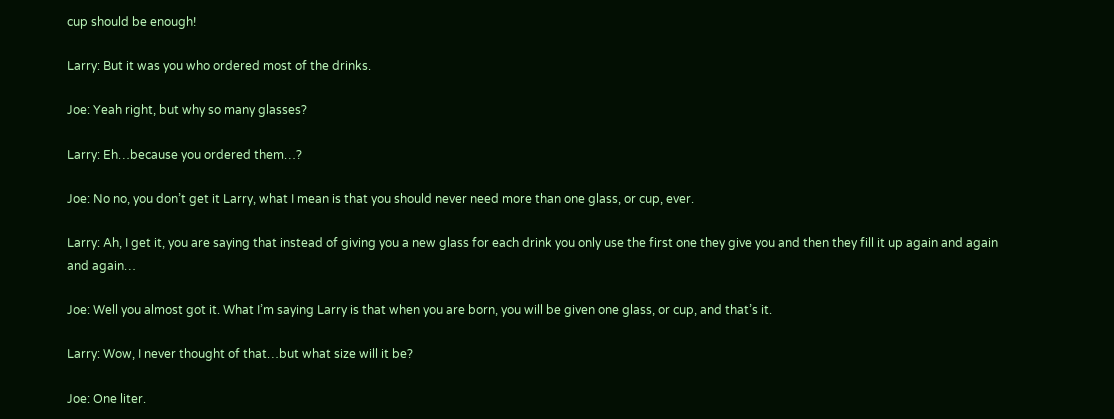cup should be enough!

Larry: But it was you who ordered most of the drinks.

Joe: Yeah right, but why so many glasses?

Larry: Eh…because you ordered them…?

Joe: No no, you don’t get it Larry, what I mean is that you should never need more than one glass, or cup, ever.

Larry: Ah, I get it, you are saying that instead of giving you a new glass for each drink you only use the first one they give you and then they fill it up again and again and again…

Joe: Well you almost got it. What I’m saying Larry is that when you are born, you will be given one glass, or cup, and that’s it.

Larry: Wow, I never thought of that…but what size will it be?

Joe: One liter.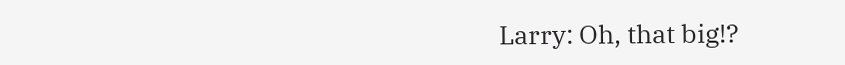Larry: Oh, that big!?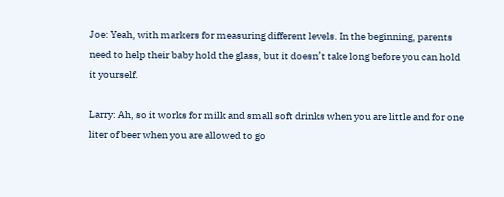Joe: Yeah, with markers for measuring different levels. In the beginning, parents need to help their baby hold the glass, but it doesn’t take long before you can hold it yourself.

Larry: Ah, so it works for milk and small soft drinks when you are little and for one liter of beer when you are allowed to go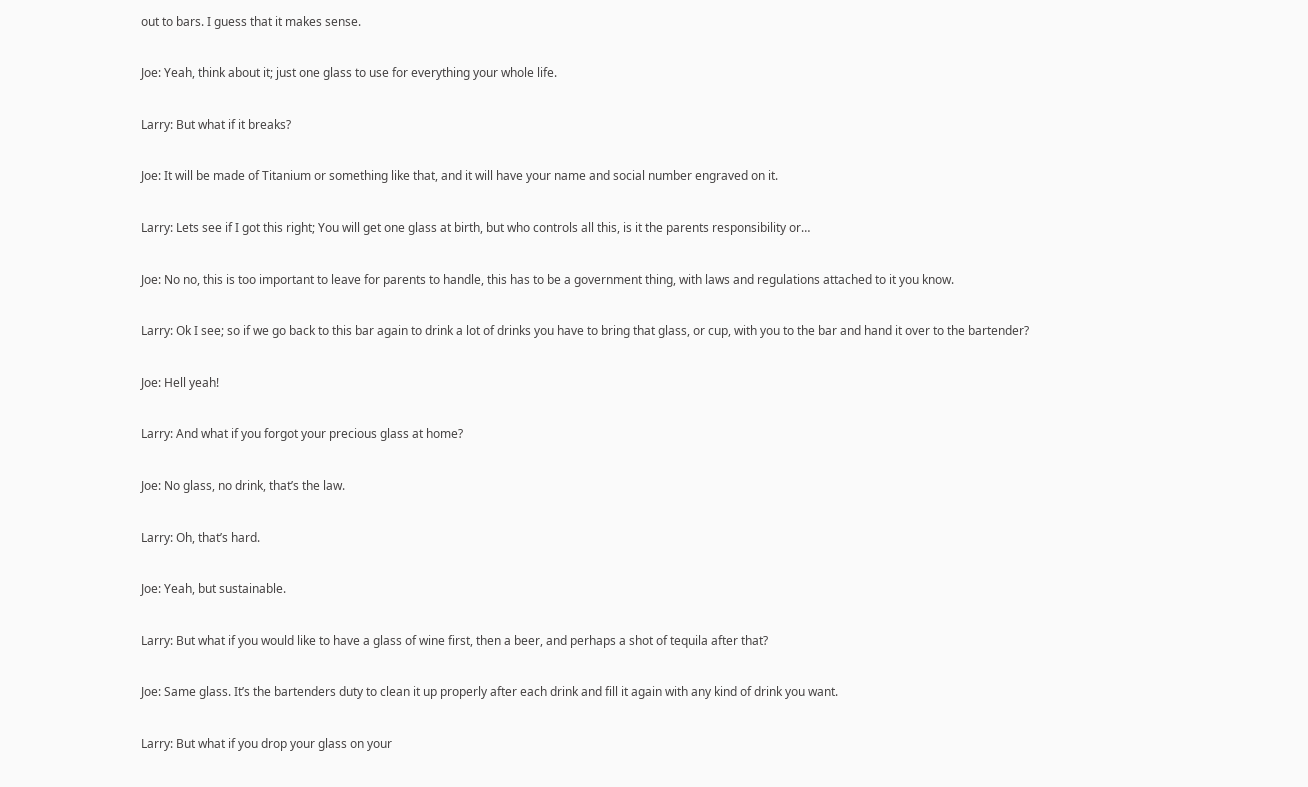out to bars. I guess that it makes sense.

Joe: Yeah, think about it; just one glass to use for everything your whole life.

Larry: But what if it breaks?

Joe: It will be made of Titanium or something like that, and it will have your name and social number engraved on it.

Larry: Lets see if I got this right; You will get one glass at birth, but who controls all this, is it the parents responsibility or…

Joe: No no, this is too important to leave for parents to handle, this has to be a government thing, with laws and regulations attached to it you know.

Larry: Ok I see; so if we go back to this bar again to drink a lot of drinks you have to bring that glass, or cup, with you to the bar and hand it over to the bartender?

Joe: Hell yeah!

Larry: And what if you forgot your precious glass at home?

Joe: No glass, no drink, that’s the law.

Larry: Oh, that’s hard.

Joe: Yeah, but sustainable.

Larry: But what if you would like to have a glass of wine first, then a beer, and perhaps a shot of tequila after that?

Joe: Same glass. It’s the bartenders duty to clean it up properly after each drink and fill it again with any kind of drink you want.

Larry: But what if you drop your glass on your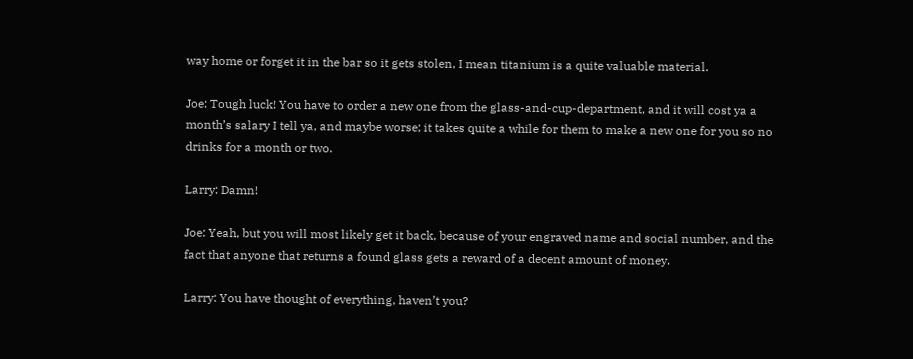way home or forget it in the bar so it gets stolen, I mean titanium is a quite valuable material.

Joe: Tough luck! You have to order a new one from the glass-and-cup-department, and it will cost ya a month’s salary I tell ya, and maybe worse; it takes quite a while for them to make a new one for you so no drinks for a month or two.

Larry: Damn!

Joe: Yeah, but you will most likely get it back, because of your engraved name and social number, and the fact that anyone that returns a found glass gets a reward of a decent amount of money.

Larry: You have thought of everything, haven’t you?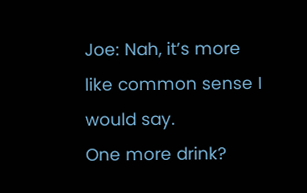Joe: Nah, it’s more like common sense I would say.
One more drink?